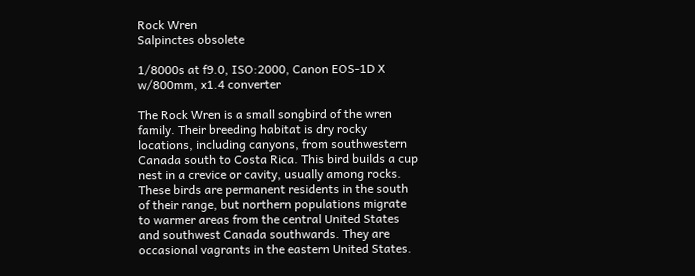Rock Wren
Salpinctes obsolete

1/8000s at f9.0, ISO:2000, Canon EOS-1D X w/800mm, x1.4 converter

The Rock Wren is a small songbird of the wren family. Their breeding habitat is dry rocky locations, including canyons, from southwestern Canada south to Costa Rica. This bird builds a cup nest in a crevice or cavity, usually among rocks. These birds are permanent residents in the south of their range, but northern populations migrate to warmer areas from the central United States and southwest Canada southwards. They are occasional vagrants in the eastern United States.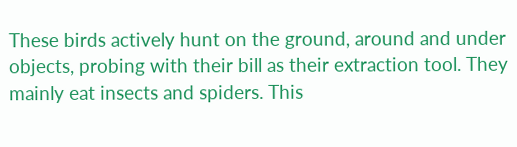These birds actively hunt on the ground, around and under objects, probing with their bill as their extraction tool. They mainly eat insects and spiders. This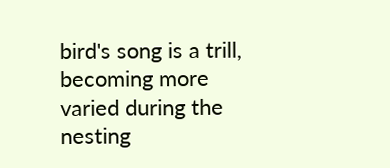bird's song is a trill, becoming more varied during the nesting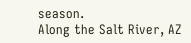season.
Along the Salt River, AZ